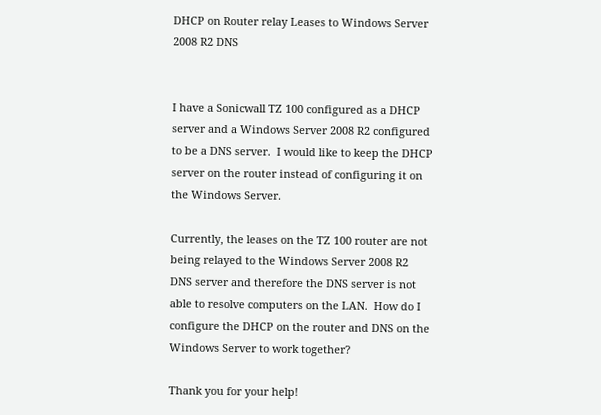DHCP on Router relay Leases to Windows Server 2008 R2 DNS


I have a Sonicwall TZ 100 configured as a DHCP server and a Windows Server 2008 R2 configured to be a DNS server.  I would like to keep the DHCP server on the router instead of configuring it on the Windows Server.

Currently, the leases on the TZ 100 router are not being relayed to the Windows Server 2008 R2 DNS server and therefore the DNS server is not able to resolve computers on the LAN.  How do I configure the DHCP on the router and DNS on the Windows Server to work together?

Thank you for your help!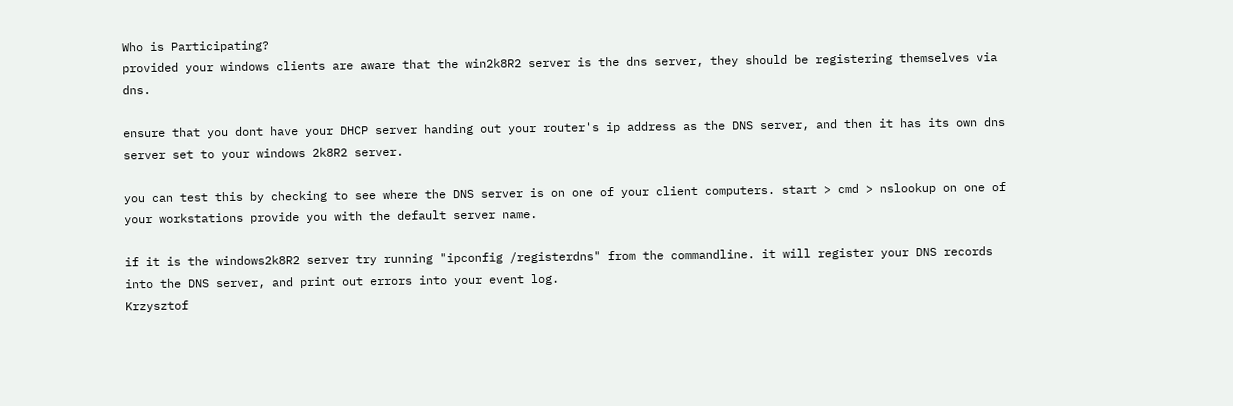Who is Participating?
provided your windows clients are aware that the win2k8R2 server is the dns server, they should be registering themselves via dns.

ensure that you dont have your DHCP server handing out your router's ip address as the DNS server, and then it has its own dns server set to your windows 2k8R2 server.

you can test this by checking to see where the DNS server is on one of your client computers. start > cmd > nslookup on one of your workstations provide you with the default server name.

if it is the windows2k8R2 server try running "ipconfig /registerdns" from the commandline. it will register your DNS records into the DNS server, and print out errors into your event log.
Krzysztof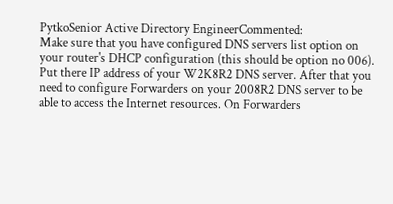PytkoSenior Active Directory EngineerCommented:
Make sure that you have configured DNS servers list option on your router's DHCP configuration (this should be option no 006). Put there IP address of your W2K8R2 DNS server. After that you need to configure Forwarders on your 2008R2 DNS server to be able to access the Internet resources. On Forwarders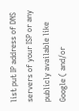list put IP address of DNS servers of your ISP or any publicly available like Google ( and/or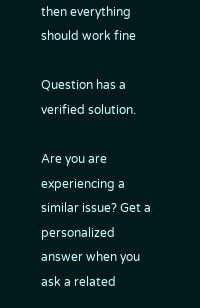then everything should work fine

Question has a verified solution.

Are you are experiencing a similar issue? Get a personalized answer when you ask a related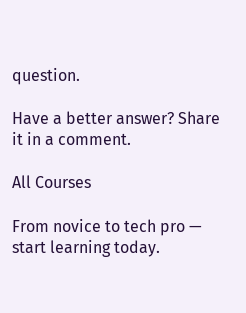question.

Have a better answer? Share it in a comment.

All Courses

From novice to tech pro — start learning today.